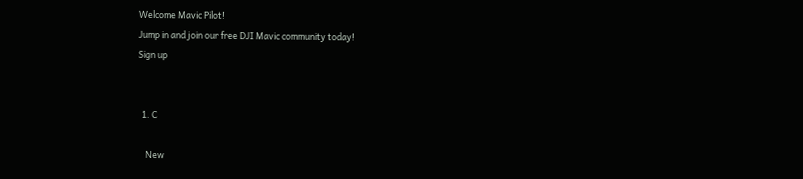Welcome Mavic Pilot!
Jump in and join our free DJI Mavic community today!
Sign up


  1. C

    New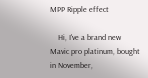MPP Ripple effect

    Hi, I've a brand new Mavic pro platinum, bought in November,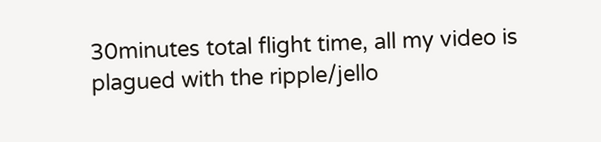30minutes total flight time, all my video is plagued with the ripple/jello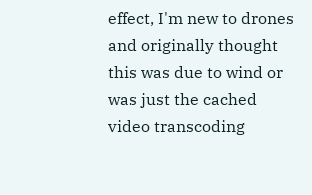effect, I'm new to drones and originally thought this was due to wind or was just the cached video transcoding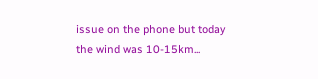issue on the phone but today the wind was 10-15km...